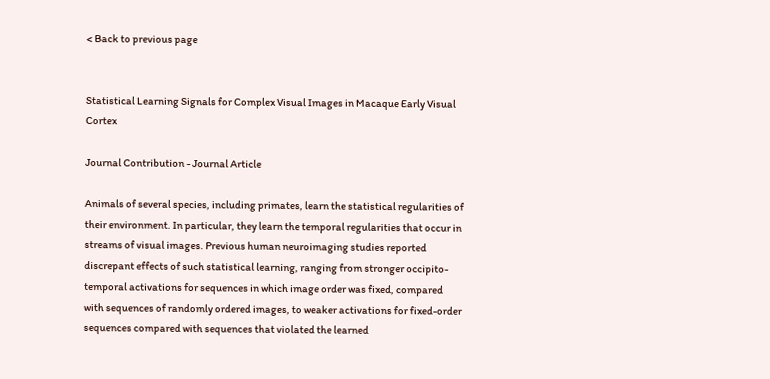< Back to previous page


Statistical Learning Signals for Complex Visual Images in Macaque Early Visual Cortex

Journal Contribution - Journal Article

Animals of several species, including primates, learn the statistical regularities of their environment. In particular, they learn the temporal regularities that occur in streams of visual images. Previous human neuroimaging studies reported discrepant effects of such statistical learning, ranging from stronger occipito-temporal activations for sequences in which image order was fixed, compared with sequences of randomly ordered images, to weaker activations for fixed-order sequences compared with sequences that violated the learned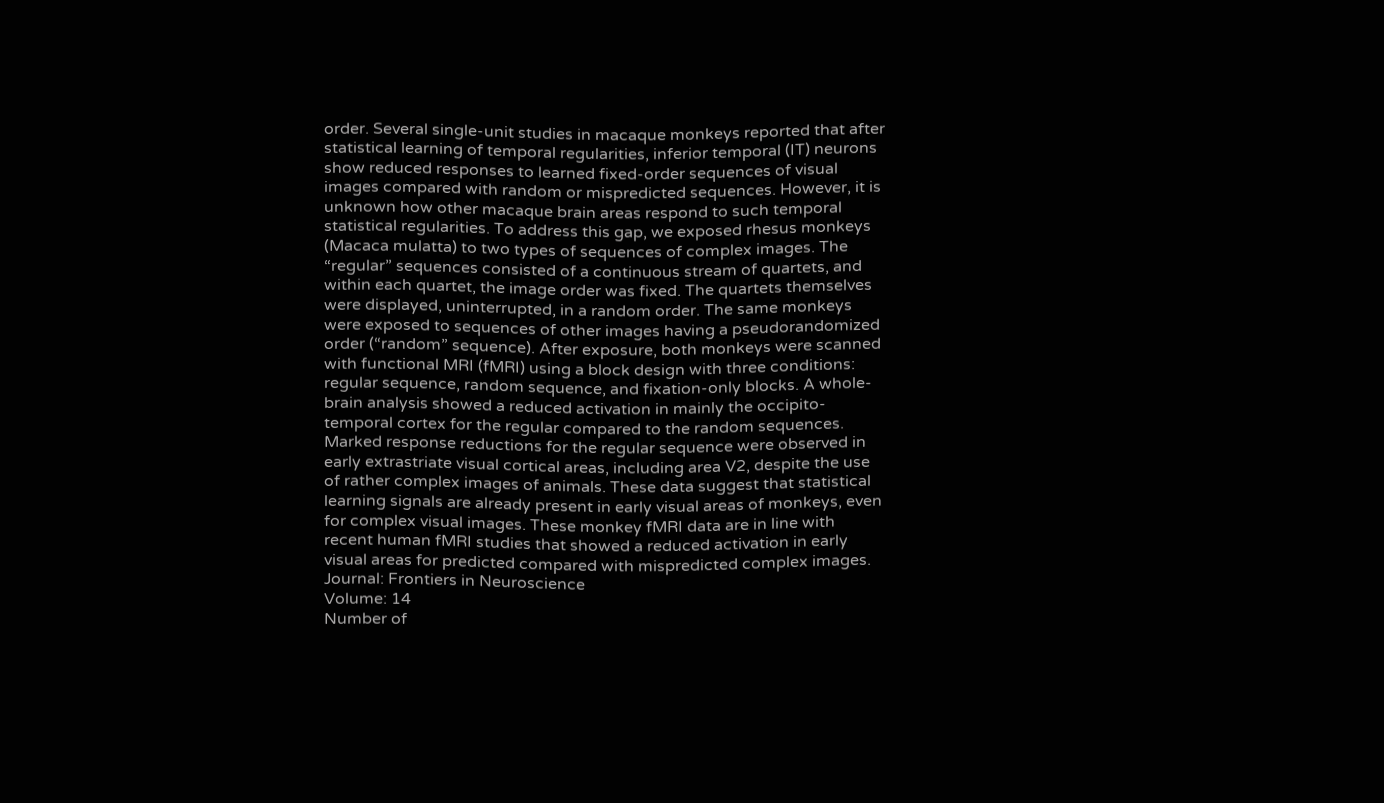order. Several single-unit studies in macaque monkeys reported that after statistical learning of temporal regularities, inferior temporal (IT) neurons show reduced responses to learned fixed-order sequences of visual images compared with random or mispredicted sequences. However, it is unknown how other macaque brain areas respond to such temporal statistical regularities. To address this gap, we exposed rhesus monkeys (Macaca mulatta) to two types of sequences of complex images. The “regular” sequences consisted of a continuous stream of quartets, and within each quartet, the image order was fixed. The quartets themselves were displayed, uninterrupted, in a random order. The same monkeys were exposed to sequences of other images having a pseudorandomized order (“random” sequence). After exposure, both monkeys were scanned with functional MRI (fMRI) using a block design with three conditions: regular sequence, random sequence, and fixation-only blocks. A whole-brain analysis showed a reduced activation in mainly the occipito-temporal cortex for the regular compared to the random sequences. Marked response reductions for the regular sequence were observed in early extrastriate visual cortical areas, including area V2, despite the use of rather complex images of animals. These data suggest that statistical learning signals are already present in early visual areas of monkeys, even for complex visual images. These monkey fMRI data are in line with recent human fMRI studies that showed a reduced activation in early visual areas for predicted compared with mispredicted complex images.
Journal: Frontiers in Neuroscience
Volume: 14
Number of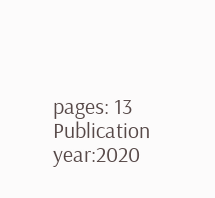pages: 13
Publication year:2020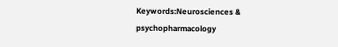Keywords:Neurosciences & psychopharmacology